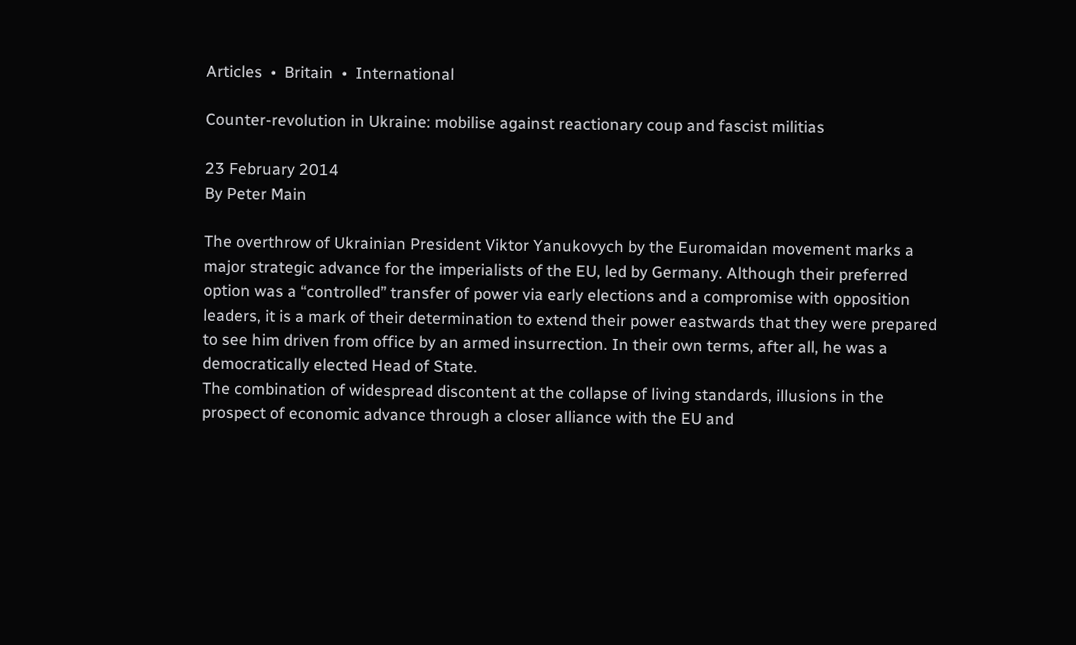Articles  •  Britain  •  International

Counter-revolution in Ukraine: mobilise against reactionary coup and fascist militias

23 February 2014
By Peter Main

The overthrow of Ukrainian President Viktor Yanukovych by the Euromaidan movement marks a major strategic advance for the imperialists of the EU, led by Germany. Although their preferred option was a “controlled” transfer of power via early elections and a compromise with opposition leaders, it is a mark of their determination to extend their power eastwards that they were prepared to see him driven from office by an armed insurrection. In their own terms, after all, he was a democratically elected Head of State.
The combination of widespread discontent at the collapse of living standards, illusions in the prospect of economic advance through a closer alliance with the EU and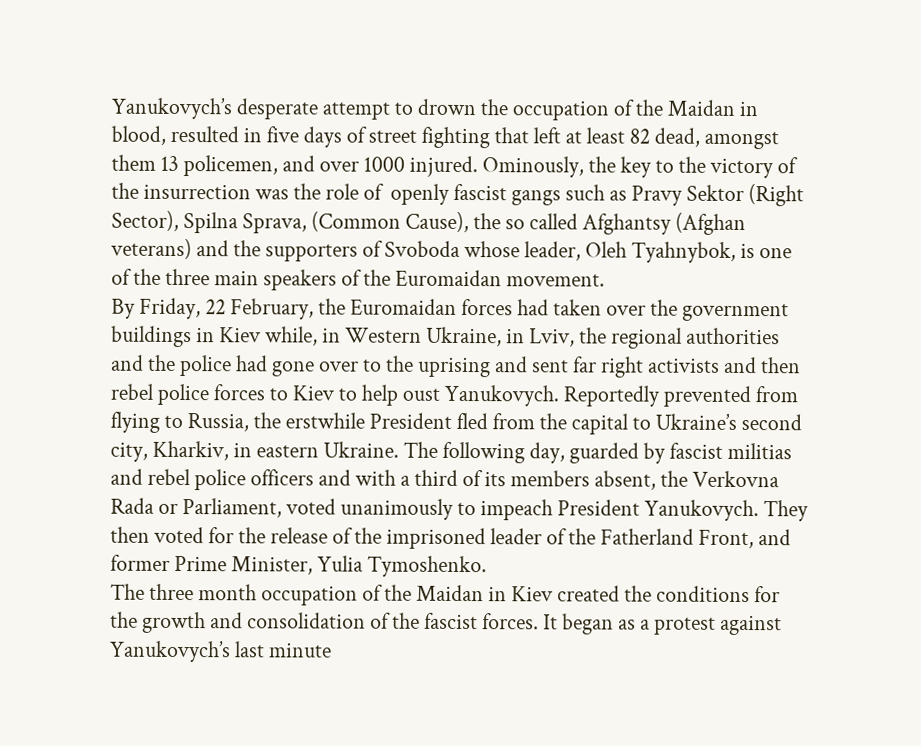Yanukovych’s desperate attempt to drown the occupation of the Maidan in blood, resulted in five days of street fighting that left at least 82 dead, amongst them 13 policemen, and over 1000 injured. Ominously, the key to the victory of the insurrection was the role of  openly fascist gangs such as Pravy Sektor (Right Sector), Spilna Sprava, (Common Cause), the so called Afghantsy (Afghan veterans) and the supporters of Svoboda whose leader, Oleh Tyahnybok, is one of the three main speakers of the Euromaidan movement.
By Friday, 22 February, the Euromaidan forces had taken over the government buildings in Kiev while, in Western Ukraine, in Lviv, the regional authorities and the police had gone over to the uprising and sent far right activists and then rebel police forces to Kiev to help oust Yanukovych. Reportedly prevented from flying to Russia, the erstwhile President fled from the capital to Ukraine’s second city, Kharkiv, in eastern Ukraine. The following day, guarded by fascist militias and rebel police officers and with a third of its members absent, the Verkovna Rada or Parliament, voted unanimously to impeach President Yanukovych. They then voted for the release of the imprisoned leader of the Fatherland Front, and former Prime Minister, Yulia Tymoshenko.
The three month occupation of the Maidan in Kiev created the conditions for the growth and consolidation of the fascist forces. It began as a protest against Yanukovych’s last minute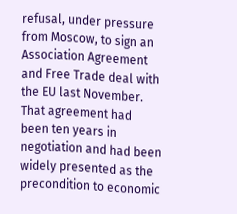refusal, under pressure from Moscow, to sign an Association Agreement and Free Trade deal with the EU last November. That agreement had been ten years in negotiation and had been widely presented as the precondition to economic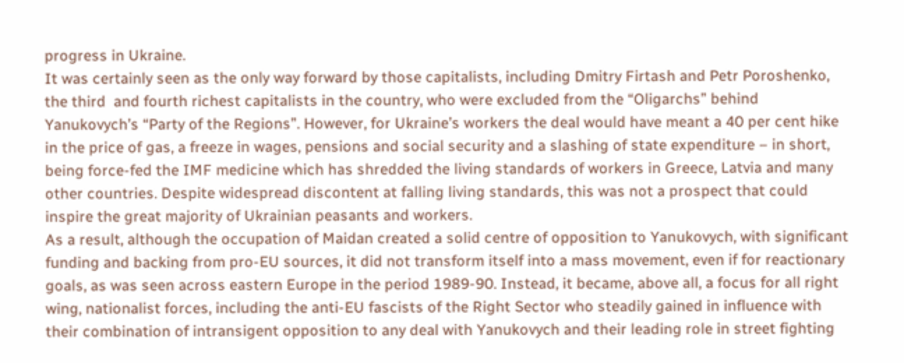progress in Ukraine.
It was certainly seen as the only way forward by those capitalists, including Dmitry Firtash and Petr Poroshenko, the third  and fourth richest capitalists in the country, who were excluded from the “Oligarchs” behind Yanukovych’s “Party of the Regions”. However, for Ukraine’s workers the deal would have meant a 40 per cent hike in the price of gas, a freeze in wages, pensions and social security and a slashing of state expenditure – in short, being force-fed the IMF medicine which has shredded the living standards of workers in Greece, Latvia and many other countries. Despite widespread discontent at falling living standards, this was not a prospect that could inspire the great majority of Ukrainian peasants and workers.
As a result, although the occupation of Maidan created a solid centre of opposition to Yanukovych, with significant funding and backing from pro-EU sources, it did not transform itself into a mass movement, even if for reactionary goals, as was seen across eastern Europe in the period 1989-90. Instead, it became, above all, a focus for all right wing, nationalist forces, including the anti-EU fascists of the Right Sector who steadily gained in influence with their combination of intransigent opposition to any deal with Yanukovych and their leading role in street fighting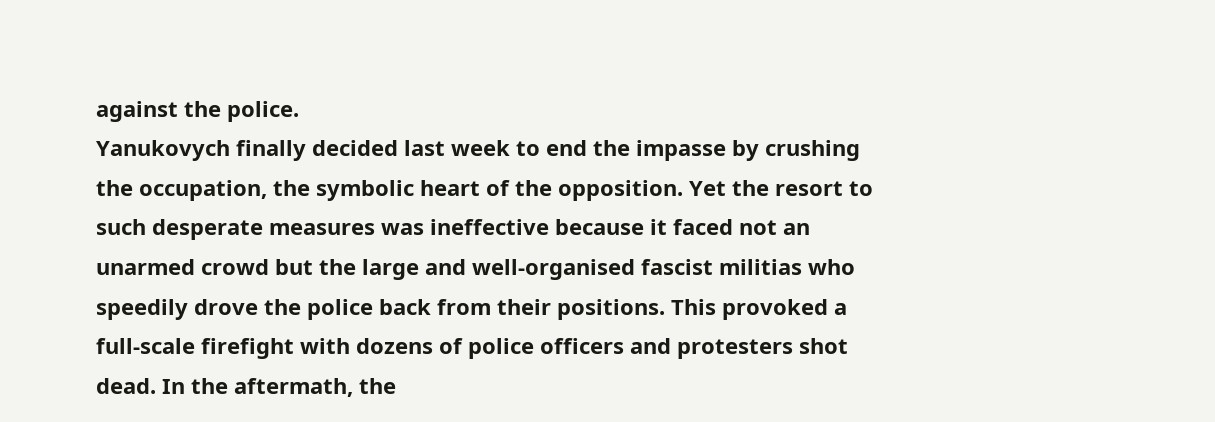against the police.
Yanukovych finally decided last week to end the impasse by crushing the occupation, the symbolic heart of the opposition. Yet the resort to such desperate measures was ineffective because it faced not an unarmed crowd but the large and well-organised fascist militias who speedily drove the police back from their positions. This provoked a full-scale firefight with dozens of police officers and protesters shot dead. In the aftermath, the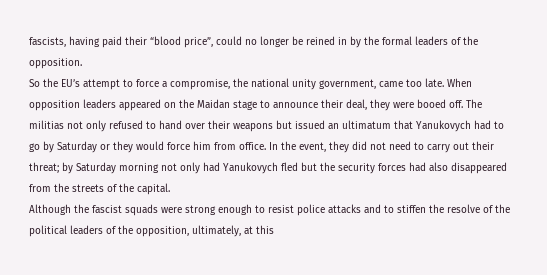fascists, having paid their “blood price”, could no longer be reined in by the formal leaders of the opposition.
So the EU’s attempt to force a compromise, the national unity government, came too late. When opposition leaders appeared on the Maidan stage to announce their deal, they were booed off. The militias not only refused to hand over their weapons but issued an ultimatum that Yanukovych had to go by Saturday or they would force him from office. In the event, they did not need to carry out their threat; by Saturday morning not only had Yanukovych fled but the security forces had also disappeared from the streets of the capital.
Although the fascist squads were strong enough to resist police attacks and to stiffen the resolve of the political leaders of the opposition, ultimately, at this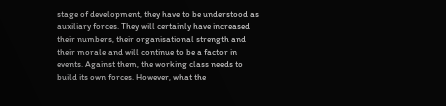stage of development, they have to be understood as auxiliary forces. They will certainly have increased their numbers, their organisational strength and their morale and will continue to be a factor in events. Against them, the working class needs to build its own forces. However, what the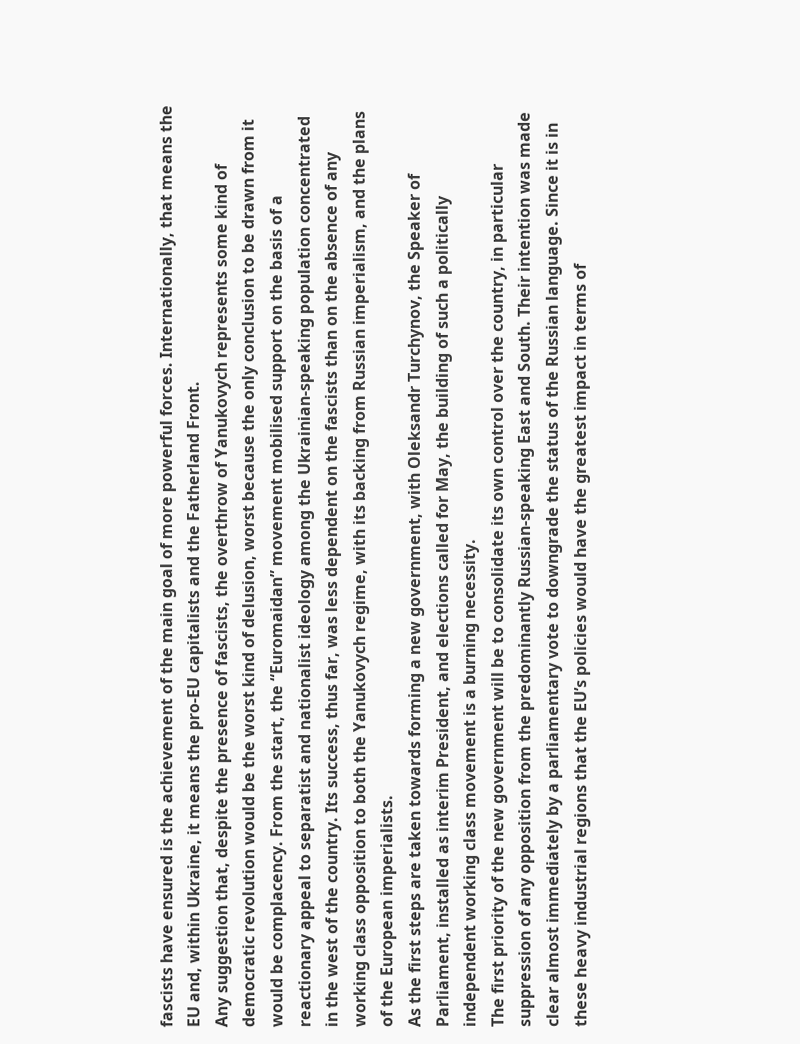fascists have ensured is the achievement of the main goal of more powerful forces. Internationally, that means the EU and, within Ukraine, it means the pro-EU capitalists and the Fatherland Front.
Any suggestion that, despite the presence of fascists, the overthrow of Yanukovych represents some kind of democratic revolution would be the worst kind of delusion, worst because the only conclusion to be drawn from it would be complacency. From the start, the “Euromaidan” movement mobilised support on the basis of a reactionary appeal to separatist and nationalist ideology among the Ukrainian-speaking population concentrated in the west of the country. Its success, thus far, was less dependent on the fascists than on the absence of any working class opposition to both the Yanukovych regime, with its backing from Russian imperialism, and the plans of the European imperialists.
As the first steps are taken towards forming a new government, with Oleksandr Turchynov, the Speaker of Parliament, installed as interim President, and elections called for May, the building of such a politically independent working class movement is a burning necessity.
The first priority of the new government will be to consolidate its own control over the country, in particular suppression of any opposition from the predominantly Russian-speaking East and South. Their intention was made clear almost immediately by a parliamentary vote to downgrade the status of the Russian language. Since it is in these heavy industrial regions that the EU’s policies would have the greatest impact in terms of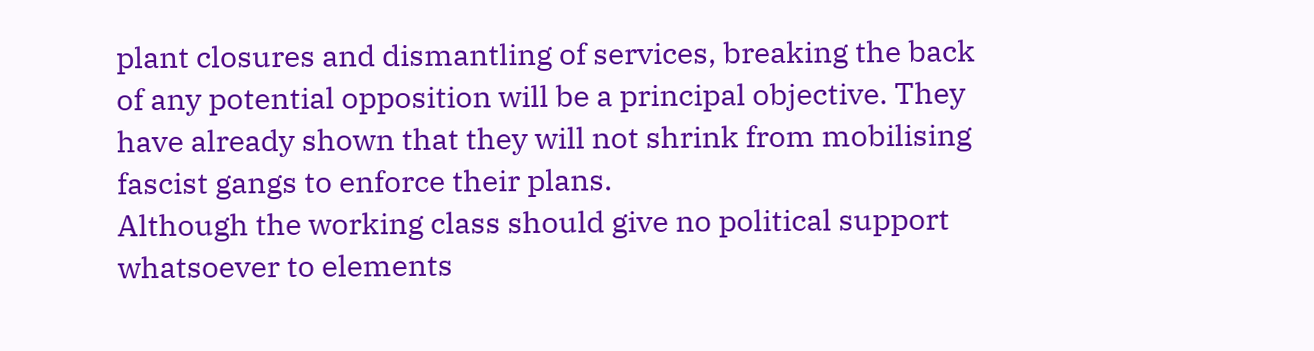plant closures and dismantling of services, breaking the back of any potential opposition will be a principal objective. They have already shown that they will not shrink from mobilising fascist gangs to enforce their plans.
Although the working class should give no political support whatsoever to elements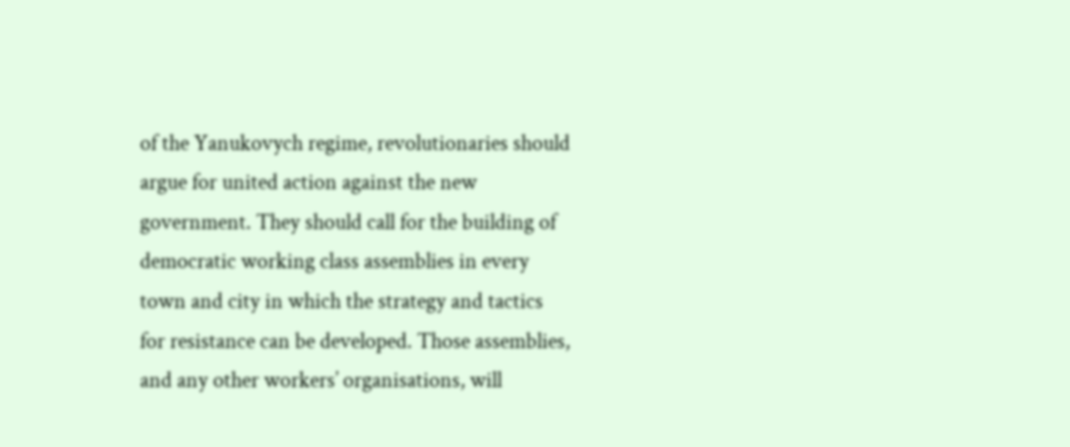of the Yanukovych regime, revolutionaries should argue for united action against the new government. They should call for the building of democratic working class assemblies in every town and city in which the strategy and tactics for resistance can be developed. Those assemblies, and any other workers’ organisations, will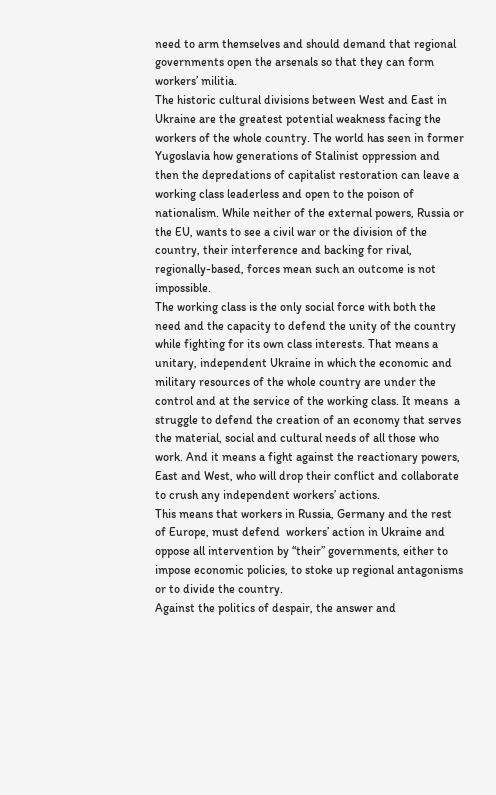need to arm themselves and should demand that regional governments open the arsenals so that they can form workers’ militia.
The historic cultural divisions between West and East in Ukraine are the greatest potential weakness facing the workers of the whole country. The world has seen in former Yugoslavia how generations of Stalinist oppression and then the depredations of capitalist restoration can leave a working class leaderless and open to the poison of nationalism. While neither of the external powers, Russia or the EU, wants to see a civil war or the division of the country, their interference and backing for rival, regionally-based, forces mean such an outcome is not impossible.
The working class is the only social force with both the need and the capacity to defend the unity of the country while fighting for its own class interests. That means a unitary, independent Ukraine in which the economic and military resources of the whole country are under the control and at the service of the working class. It means  a struggle to defend the creation of an economy that serves the material, social and cultural needs of all those who work. And it means a fight against the reactionary powers, East and West, who will drop their conflict and collaborate to crush any independent workers’ actions.
This means that workers in Russia, Germany and the rest of Europe, must defend  workers’ action in Ukraine and oppose all intervention by “their” governments, either to impose economic policies, to stoke up regional antagonisms or to divide the country.
Against the politics of despair, the answer and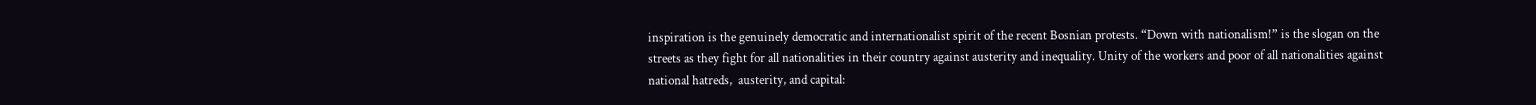inspiration is the genuinely democratic and internationalist spirit of the recent Bosnian protests. “Down with nationalism!” is the slogan on the streets as they fight for all nationalities in their country against austerity and inequality. Unity of the workers and poor of all nationalities against national hatreds,  austerity, and capital: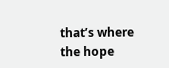that’s where the hope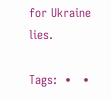for Ukraine lies.

Tags:  •   •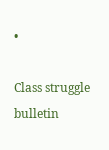•

Class struggle bulletin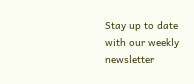Stay up to date with our weekly newsletter